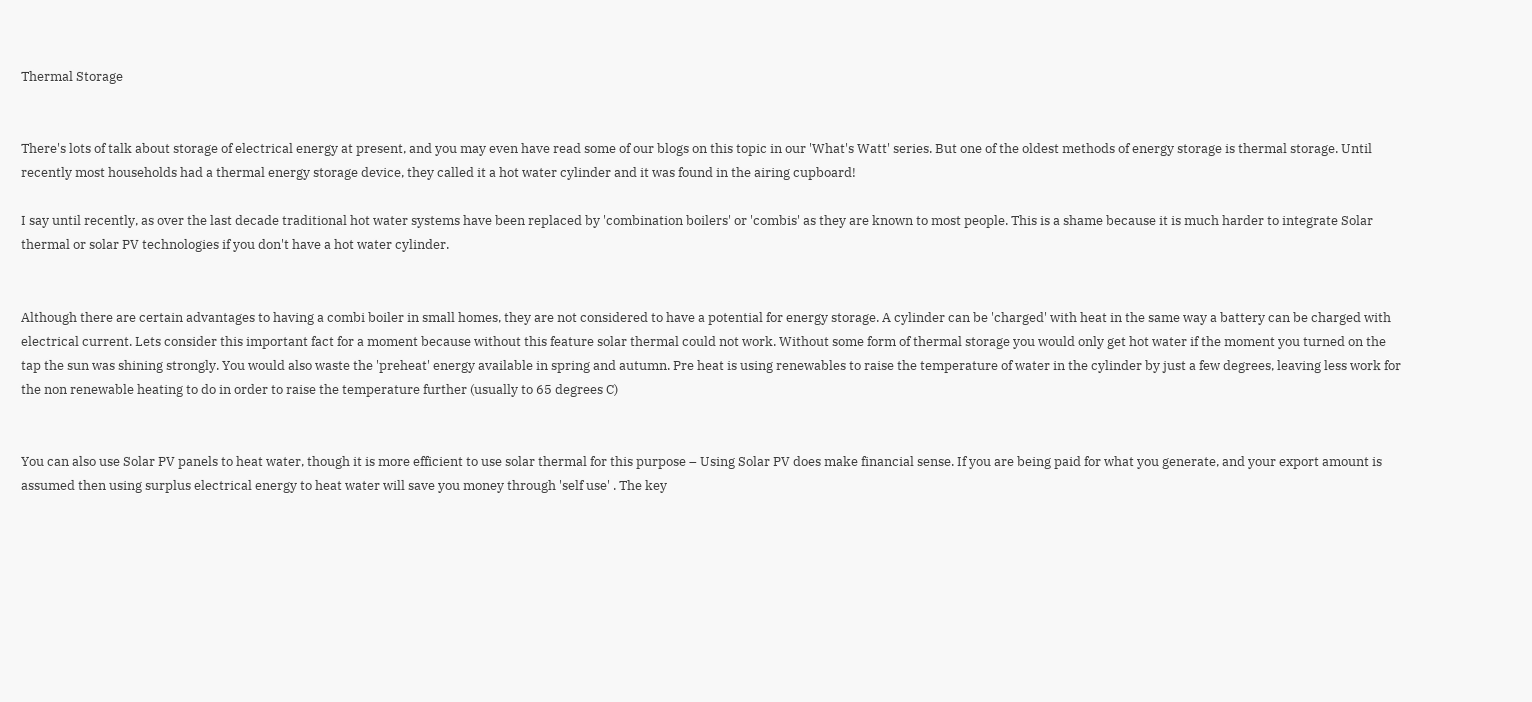Thermal Storage


There's lots of talk about storage of electrical energy at present, and you may even have read some of our blogs on this topic in our 'What's Watt' series. But one of the oldest methods of energy storage is thermal storage. Until recently most households had a thermal energy storage device, they called it a hot water cylinder and it was found in the airing cupboard!

I say until recently, as over the last decade traditional hot water systems have been replaced by 'combination boilers' or 'combis' as they are known to most people. This is a shame because it is much harder to integrate Solar thermal or solar PV technologies if you don't have a hot water cylinder.


Although there are certain advantages to having a combi boiler in small homes, they are not considered to have a potential for energy storage. A cylinder can be 'charged' with heat in the same way a battery can be charged with electrical current. Lets consider this important fact for a moment because without this feature solar thermal could not work. Without some form of thermal storage you would only get hot water if the moment you turned on the tap the sun was shining strongly. You would also waste the 'preheat' energy available in spring and autumn. Pre heat is using renewables to raise the temperature of water in the cylinder by just a few degrees, leaving less work for the non renewable heating to do in order to raise the temperature further (usually to 65 degrees C)


You can also use Solar PV panels to heat water, though it is more efficient to use solar thermal for this purpose – Using Solar PV does make financial sense. If you are being paid for what you generate, and your export amount is assumed then using surplus electrical energy to heat water will save you money through 'self use' . The key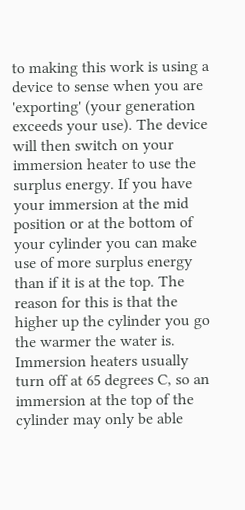to making this work is using a device to sense when you are 'exporting' (your generation exceeds your use). The device will then switch on your immersion heater to use the surplus energy. If you have your immersion at the mid position or at the bottom of your cylinder you can make use of more surplus energy than if it is at the top. The reason for this is that the higher up the cylinder you go the warmer the water is. Immersion heaters usually turn off at 65 degrees C, so an immersion at the top of the cylinder may only be able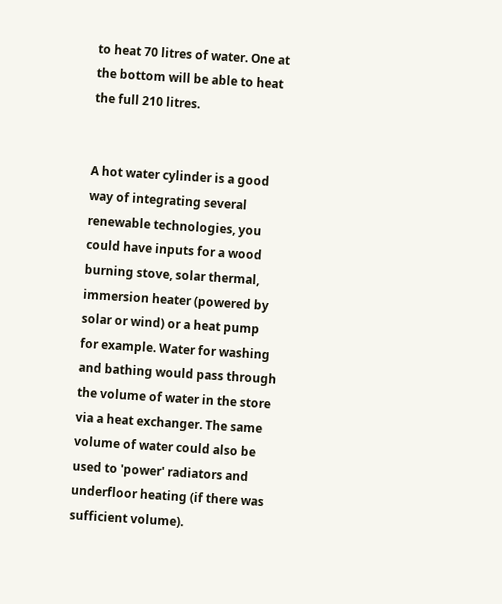to heat 70 litres of water. One at the bottom will be able to heat the full 210 litres.


A hot water cylinder is a good way of integrating several renewable technologies, you could have inputs for a wood burning stove, solar thermal, immersion heater (powered by solar or wind) or a heat pump for example. Water for washing and bathing would pass through the volume of water in the store via a heat exchanger. The same volume of water could also be used to 'power' radiators and underfloor heating (if there was sufficient volume).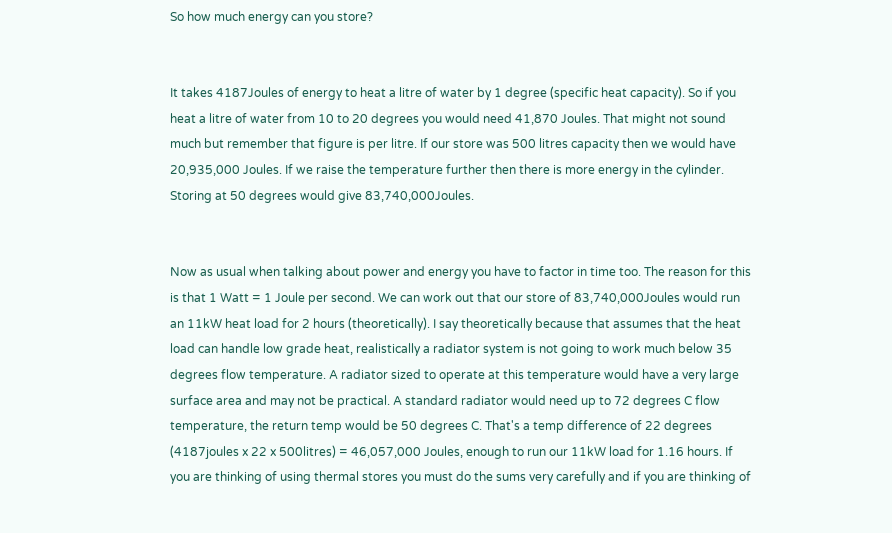So how much energy can you store?


It takes 4187Joules of energy to heat a litre of water by 1 degree (specific heat capacity). So if you heat a litre of water from 10 to 20 degrees you would need 41,870 Joules. That might not sound much but remember that figure is per litre. If our store was 500 litres capacity then we would have 20,935,000 Joules. If we raise the temperature further then there is more energy in the cylinder. Storing at 50 degrees would give 83,740,000Joules.


Now as usual when talking about power and energy you have to factor in time too. The reason for this is that 1 Watt = 1 Joule per second. We can work out that our store of 83,740,000Joules would run an 11kW heat load for 2 hours (theoretically). I say theoretically because that assumes that the heat load can handle low grade heat, realistically a radiator system is not going to work much below 35 degrees flow temperature. A radiator sized to operate at this temperature would have a very large surface area and may not be practical. A standard radiator would need up to 72 degrees C flow temperature, the return temp would be 50 degrees C. That's a temp difference of 22 degrees (4187joules x 22 x 500litres) = 46,057,000 Joules, enough to run our 11kW load for 1.16 hours. If you are thinking of using thermal stores you must do the sums very carefully and if you are thinking of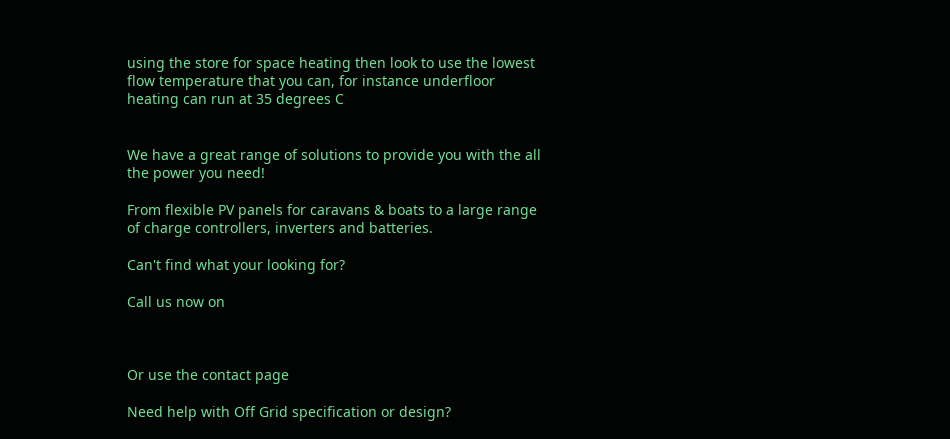using the store for space heating then look to use the lowest flow temperature that you can, for instance underfloor heating can run at 35 degrees C


We have a great range of solutions to provide you with the all the power you need!

From flexible PV panels for caravans & boats to a large range of charge controllers, inverters and batteries.

Can't find what your looking for?

Call us now on



Or use the contact page

Need help with Off Grid specification or design?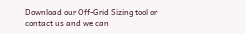Download our Off-Grid Sizing tool or contact us and we can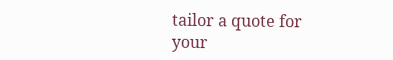tailor a quote for your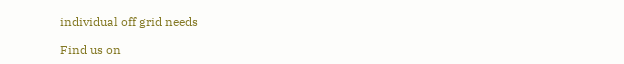individual off grid needs

Find us on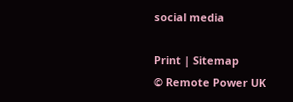social media

Print | Sitemap
© Remote Power UK